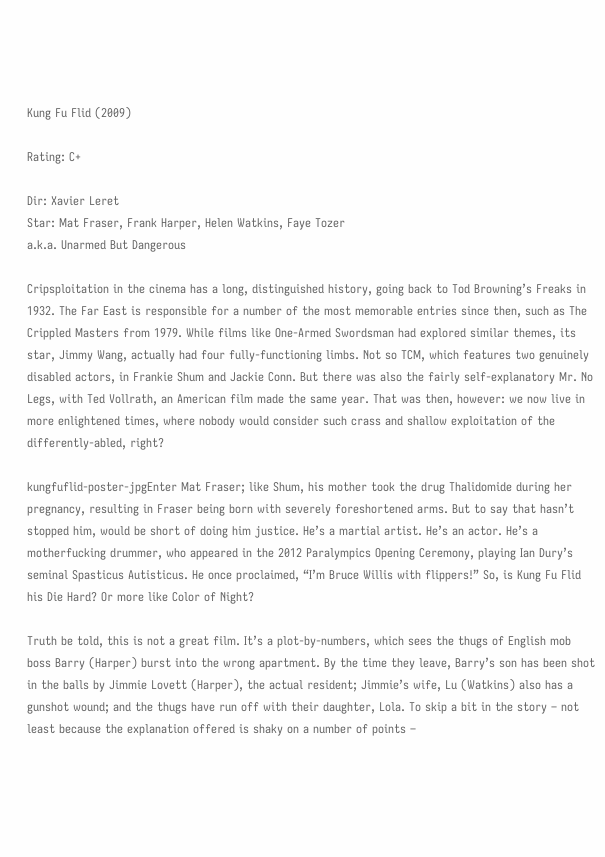Kung Fu Flid (2009)

Rating: C+

Dir: Xavier Leret
Star: Mat Fraser, Frank Harper, Helen Watkins, Faye Tozer
a.k.a. Unarmed But Dangerous

Cripsploitation in the cinema has a long, distinguished history, going back to Tod Browning’s Freaks in 1932. The Far East is responsible for a number of the most memorable entries since then, such as The Crippled Masters from 1979. While films like One-Armed Swordsman had explored similar themes, its star, Jimmy Wang, actually had four fully-functioning limbs. Not so TCM, which features two genuinely disabled actors, in Frankie Shum and Jackie Conn. But there was also the fairly self-explanatory Mr. No Legs, with Ted Vollrath, an American film made the same year. That was then, however: we now live in more enlightened times, where nobody would consider such crass and shallow exploitation of the differently-abled, right?

kungfuflid-poster-jpgEnter Mat Fraser; like Shum, his mother took the drug Thalidomide during her pregnancy, resulting in Fraser being born with severely foreshortened arms. But to say that hasn’t stopped him, would be short of doing him justice. He’s a martial artist. He’s an actor. He’s a motherfucking drummer, who appeared in the 2012 Paralympics Opening Ceremony, playing Ian Dury’s seminal Spasticus Autisticus. He once proclaimed, “I’m Bruce Willis with flippers!” So, is Kung Fu Flid his Die Hard? Or more like Color of Night?

Truth be told, this is not a great film. It’s a plot-by-numbers, which sees the thugs of English mob boss Barry (Harper) burst into the wrong apartment. By the time they leave, Barry’s son has been shot in the balls by Jimmie Lovett (Harper), the actual resident; Jimmie’s wife, Lu (Watkins) also has a gunshot wound; and the thugs have run off with their daughter, Lola. To skip a bit in the story – not least because the explanation offered is shaky on a number of points –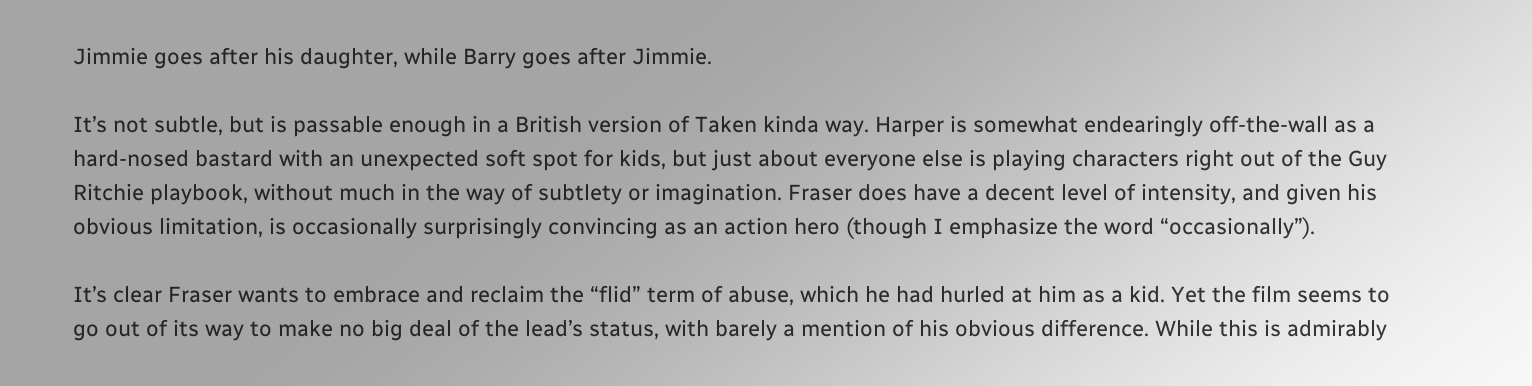Jimmie goes after his daughter, while Barry goes after Jimmie.

It’s not subtle, but is passable enough in a British version of Taken kinda way. Harper is somewhat endearingly off-the-wall as a hard-nosed bastard with an unexpected soft spot for kids, but just about everyone else is playing characters right out of the Guy Ritchie playbook, without much in the way of subtlety or imagination. Fraser does have a decent level of intensity, and given his obvious limitation, is occasionally surprisingly convincing as an action hero (though I emphasize the word “occasionally”).

It’s clear Fraser wants to embrace and reclaim the “flid” term of abuse, which he had hurled at him as a kid. Yet the film seems to go out of its way to make no big deal of the lead’s status, with barely a mention of his obvious difference. While this is admirably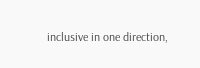inclusive in one direction,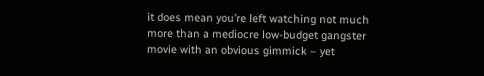it does mean you’re left watching not much more than a mediocre low-budget gangster movie with an obvious gimmick – yet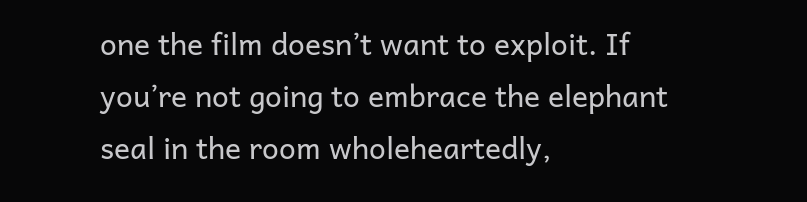one the film doesn’t want to exploit. If you’re not going to embrace the elephant seal in the room wholeheartedly,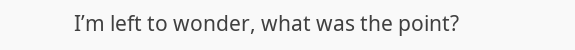I’m left to wonder, what was the point?